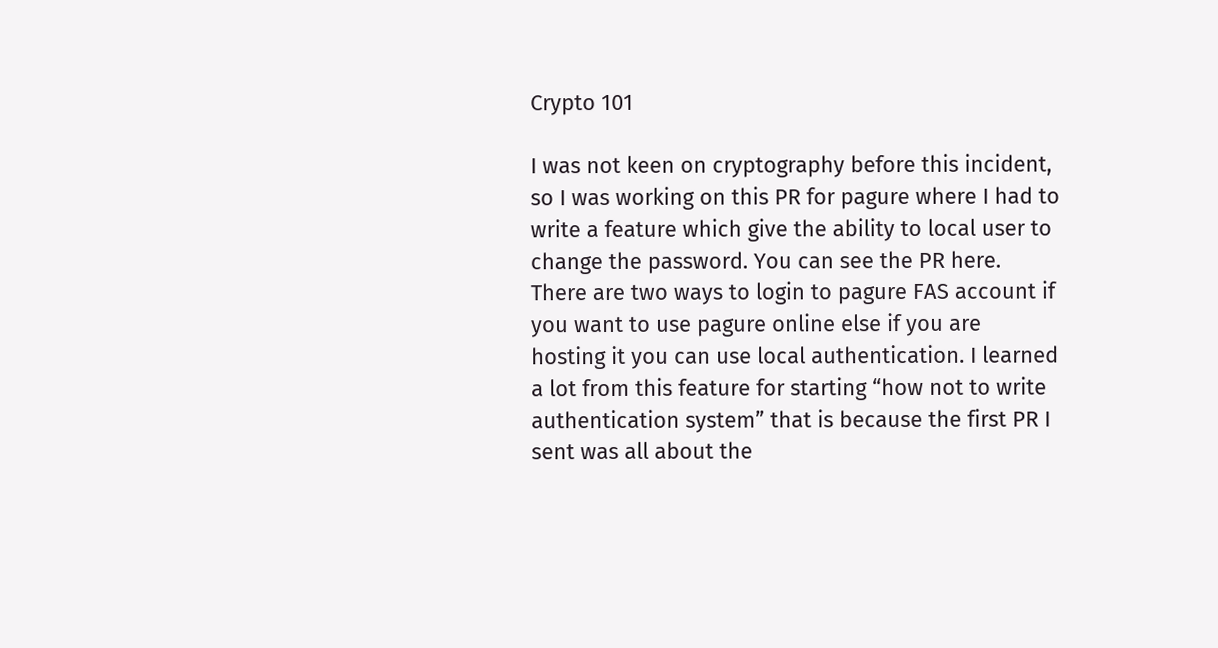Crypto 101

I was not keen on cryptography before this incident, so I was working on this PR for pagure where I had to write a feature which give the ability to local user to change the password. You can see the PR here. There are two ways to login to pagure FAS account if you want to use pagure online else if you are hosting it you can use local authentication. I learned a lot from this feature for starting “how not to write authentication system” that is because the first PR I sent was all about the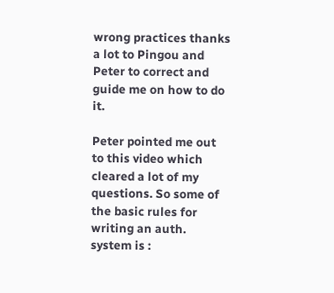wrong practices thanks a lot to Pingou and Peter to correct and guide me on how to do it.

Peter pointed me out to this video which cleared a lot of my questions. So some of the basic rules for writing an auth. system is :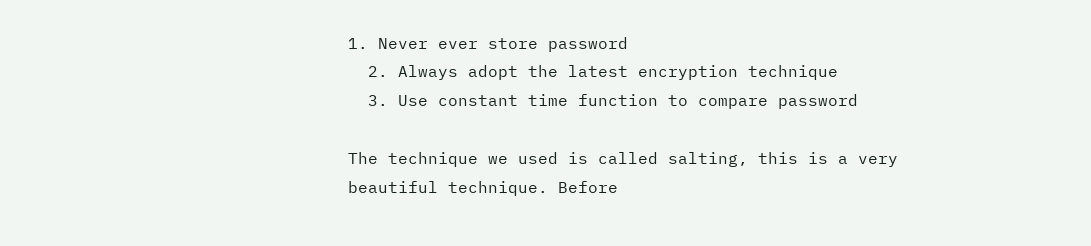1. Never ever store password
  2. Always adopt the latest encryption technique
  3. Use constant time function to compare password

The technique we used is called salting, this is a very beautiful technique. Before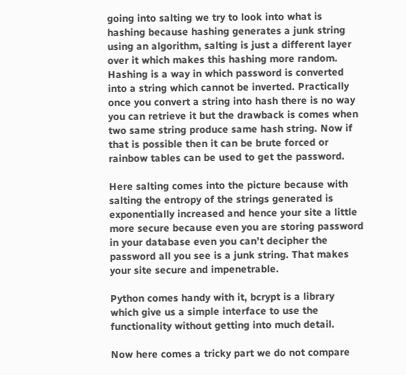going into salting we try to look into what is hashing because hashing generates a junk string using an algorithm, salting is just a different layer over it which makes this hashing more random. Hashing is a way in which password is converted into a string which cannot be inverted. Practically once you convert a string into hash there is no way you can retrieve it but the drawback is comes when two same string produce same hash string. Now if that is possible then it can be brute forced or rainbow tables can be used to get the password.

Here salting comes into the picture because with salting the entropy of the strings generated is exponentially increased and hence your site a little more secure because even you are storing password in your database even you can’t decipher the password all you see is a junk string. That makes your site secure and impenetrable.

Python comes handy with it, bcrypt is a library which give us a simple interface to use the functionality without getting into much detail.

Now here comes a tricky part we do not compare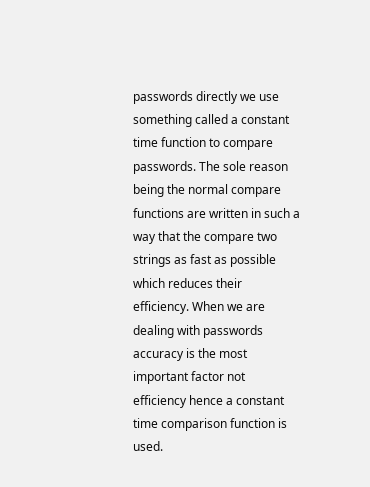passwords directly we use something called a constant time function to compare passwords. The sole reason being the normal compare functions are written in such a way that the compare two strings as fast as possible which reduces their efficiency. When we are dealing with passwords accuracy is the most important factor not efficiency hence a constant time comparison function is used.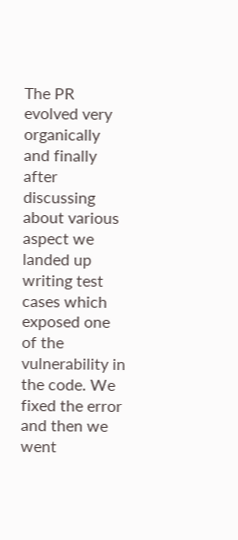The PR evolved very organically and finally after discussing about various aspect we landed up writing test cases which exposed one of the vulnerability in the code. We fixed the error and then we went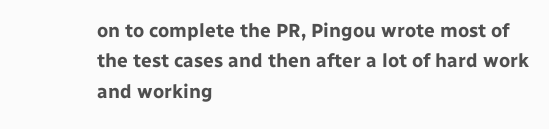on to complete the PR, Pingou wrote most of the test cases and then after a lot of hard work and working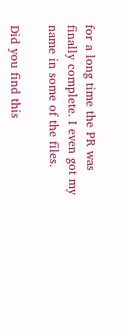for a long time the PR was finally complete. I even got my name in some of the files.

Did you find this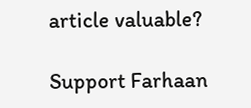article valuable?

Support Farhaan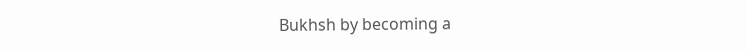Bukhsh by becoming a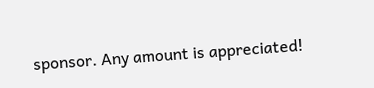sponsor. Any amount is appreciated!